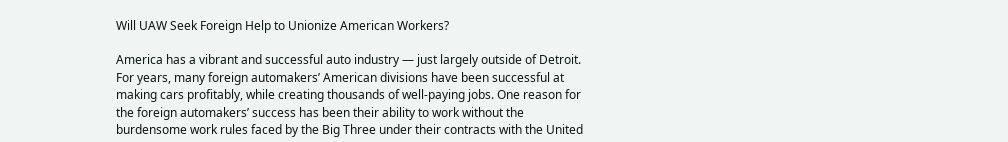Will UAW Seek Foreign Help to Unionize American Workers?

America has a vibrant and successful auto industry — just largely outside of Detroit. For years, many foreign automakers’ American divisions have been successful at making cars profitably, while creating thousands of well-paying jobs. One reason for the foreign automakers’ success has been their ability to work without the burdensome work rules faced by the Big Three under their contracts with the United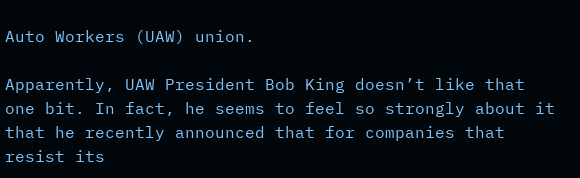Auto Workers (UAW) union.

Apparently, UAW President Bob King doesn’t like that one bit. In fact, he seems to feel so strongly about it that he recently announced that for companies that resist its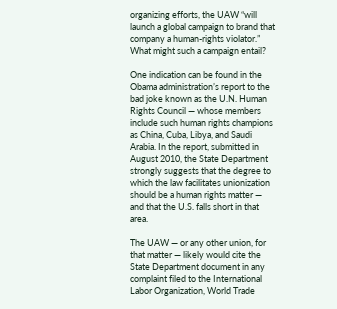organizing efforts, the UAW “will launch a global campaign to brand that company a human-rights violator.” What might such a campaign entail?

One indication can be found in the Obama administration’s report to the bad joke known as the U.N. Human Rights Council — whose members include such human rights champions as China, Cuba, Libya, and Saudi Arabia. In the report, submitted in August 2010, the State Department strongly suggests that the degree to which the law facilitates unionization should be a human rights matter — and that the U.S. falls short in that area.

The UAW — or any other union, for that matter — likely would cite the State Department document in any complaint filed to the International Labor Organization, World Trade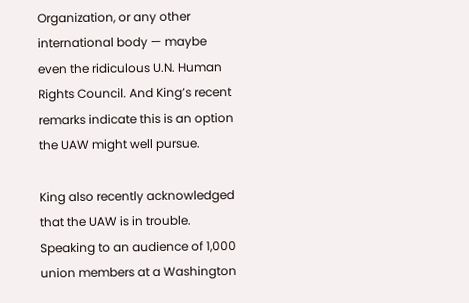Organization, or any other international body — maybe even the ridiculous U.N. Human Rights Council. And King’s recent remarks indicate this is an option the UAW might well pursue.

King also recently acknowledged that the UAW is in trouble. Speaking to an audience of 1,000 union members at a Washington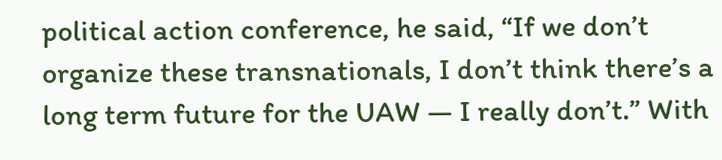political action conference, he said, “If we don’t organize these transnationals, I don’t think there’s a long term future for the UAW — I really don’t.” With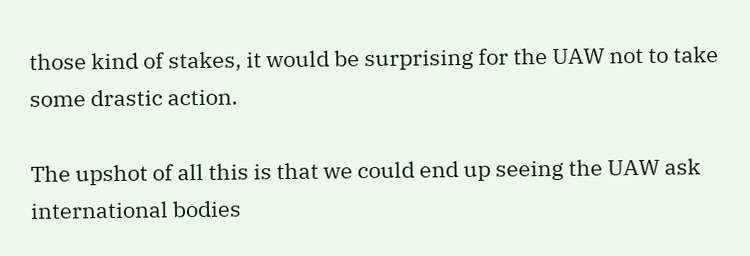those kind of stakes, it would be surprising for the UAW not to take some drastic action.

The upshot of all this is that we could end up seeing the UAW ask international bodies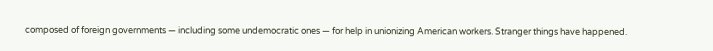composed of foreign governments — including some undemocratic ones — for help in unionizing American workers. Stranger things have happened.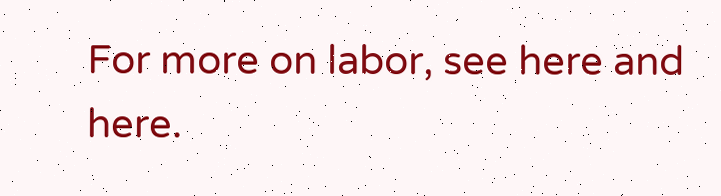For more on labor, see here and here.